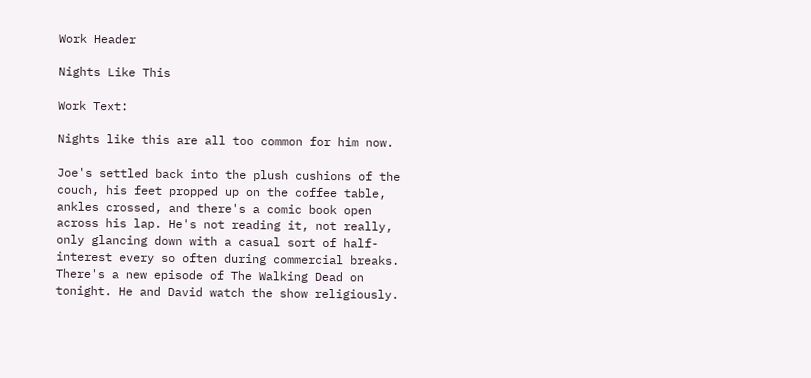Work Header

Nights Like This

Work Text:

Nights like this are all too common for him now.

Joe's settled back into the plush cushions of the couch, his feet propped up on the coffee table, ankles crossed, and there's a comic book open across his lap. He's not reading it, not really, only glancing down with a casual sort of half-interest every so often during commercial breaks. There's a new episode of The Walking Dead on tonight. He and David watch the show religiously.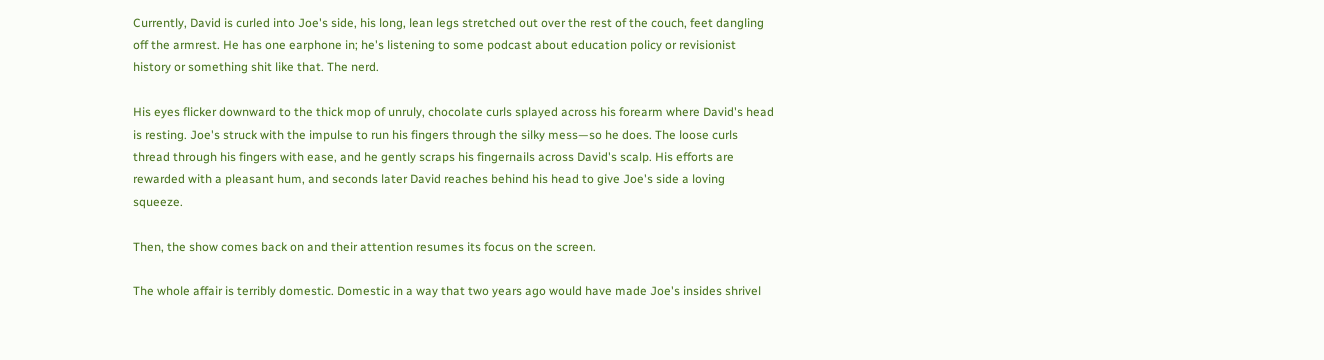Currently, David is curled into Joe's side, his long, lean legs stretched out over the rest of the couch, feet dangling off the armrest. He has one earphone in; he's listening to some podcast about education policy or revisionist history or something shit like that. The nerd.

His eyes flicker downward to the thick mop of unruly, chocolate curls splayed across his forearm where David's head is resting. Joe's struck with the impulse to run his fingers through the silky mess—so he does. The loose curls thread through his fingers with ease, and he gently scraps his fingernails across David's scalp. His efforts are rewarded with a pleasant hum, and seconds later David reaches behind his head to give Joe's side a loving squeeze.

Then, the show comes back on and their attention resumes its focus on the screen.

The whole affair is terribly domestic. Domestic in a way that two years ago would have made Joe's insides shrivel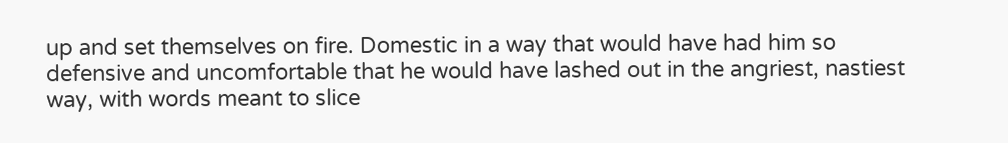up and set themselves on fire. Domestic in a way that would have had him so defensive and uncomfortable that he would have lashed out in the angriest, nastiest way, with words meant to slice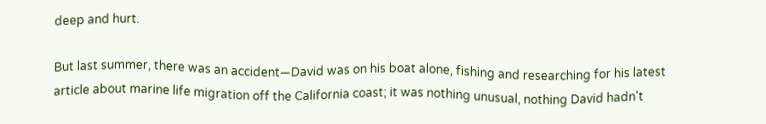deep and hurt.

But last summer, there was an accident—David was on his boat alone, fishing and researching for his latest article about marine life migration off the California coast; it was nothing unusual, nothing David hadn't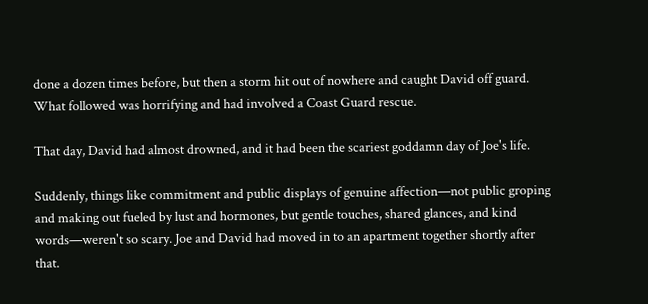done a dozen times before, but then a storm hit out of nowhere and caught David off guard. What followed was horrifying and had involved a Coast Guard rescue.

That day, David had almost drowned, and it had been the scariest goddamn day of Joe's life.

Suddenly, things like commitment and public displays of genuine affection—not public groping and making out fueled by lust and hormones, but gentle touches, shared glances, and kind words—weren't so scary. Joe and David had moved in to an apartment together shortly after that.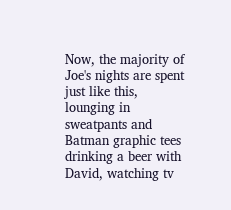Now, the majority of Joe's nights are spent just like this, lounging in sweatpants and Batman graphic tees drinking a beer with David, watching tv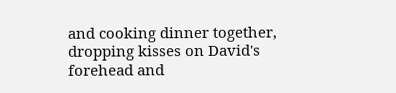and cooking dinner together, dropping kisses on David's forehead and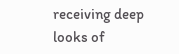receiving deep looks of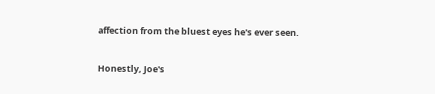affection from the bluest eyes he's ever seen.

Honestly, Joe's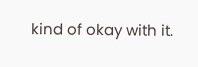kind of okay with it.